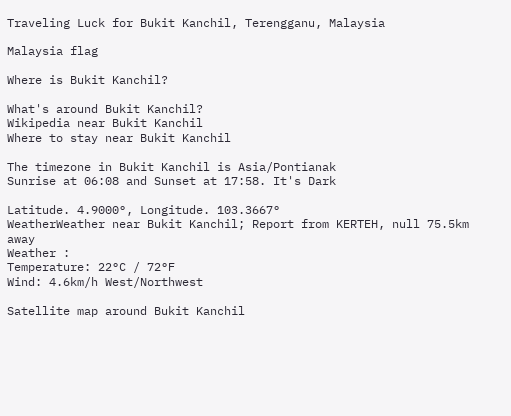Traveling Luck for Bukit Kanchil, Terengganu, Malaysia

Malaysia flag

Where is Bukit Kanchil?

What's around Bukit Kanchil?
Wikipedia near Bukit Kanchil
Where to stay near Bukit Kanchil

The timezone in Bukit Kanchil is Asia/Pontianak
Sunrise at 06:08 and Sunset at 17:58. It's Dark

Latitude. 4.9000°, Longitude. 103.3667°
WeatherWeather near Bukit Kanchil; Report from KERTEH, null 75.5km away
Weather :
Temperature: 22°C / 72°F
Wind: 4.6km/h West/Northwest

Satellite map around Bukit Kanchil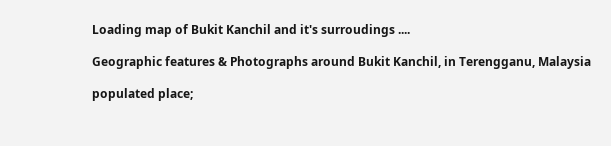Loading map of Bukit Kanchil and it's surroudings ....

Geographic features & Photographs around Bukit Kanchil, in Terengganu, Malaysia

populated place;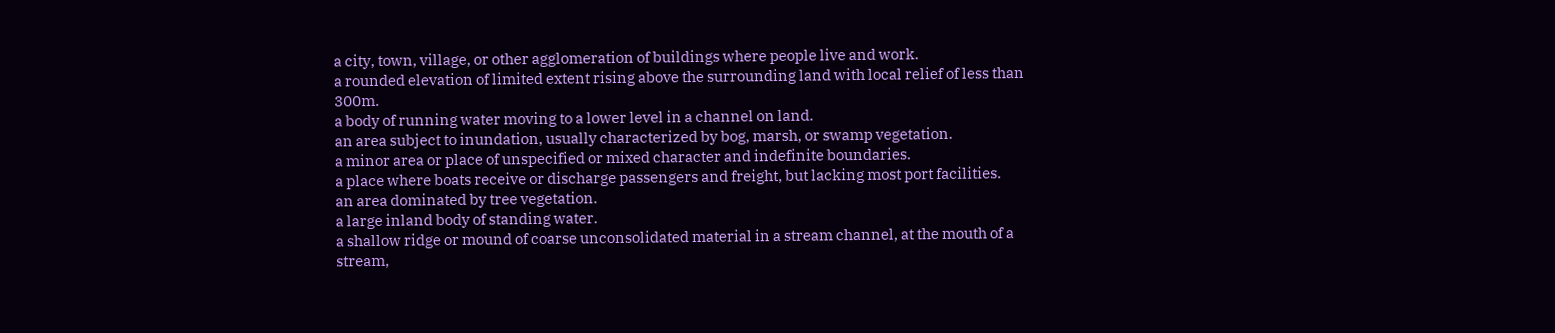a city, town, village, or other agglomeration of buildings where people live and work.
a rounded elevation of limited extent rising above the surrounding land with local relief of less than 300m.
a body of running water moving to a lower level in a channel on land.
an area subject to inundation, usually characterized by bog, marsh, or swamp vegetation.
a minor area or place of unspecified or mixed character and indefinite boundaries.
a place where boats receive or discharge passengers and freight, but lacking most port facilities.
an area dominated by tree vegetation.
a large inland body of standing water.
a shallow ridge or mound of coarse unconsolidated material in a stream channel, at the mouth of a stream,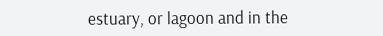estuary, or lagoon and in the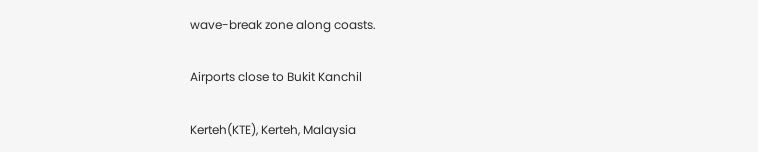wave-break zone along coasts.

Airports close to Bukit Kanchil

Kerteh(KTE), Kerteh, Malaysia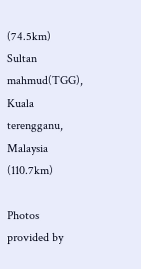(74.5km)
Sultan mahmud(TGG), Kuala terengganu, Malaysia (110.7km)

Photos provided by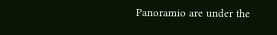Panoramio are under the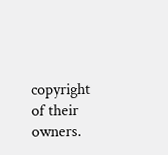copyright of their owners.